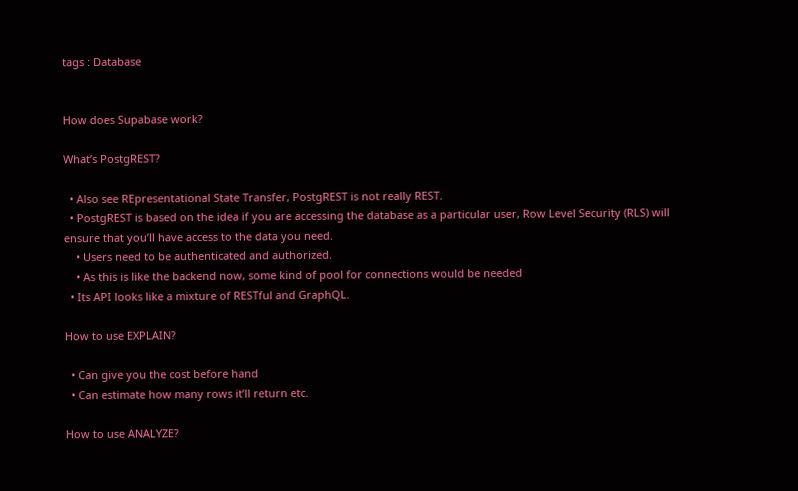tags : Database


How does Supabase work?

What’s PostgREST?

  • Also see REpresentational State Transfer, PostgREST is not really REST.
  • PostgREST is based on the idea if you are accessing the database as a particular user, Row Level Security (RLS) will ensure that you’ll have access to the data you need.
    • Users need to be authenticated and authorized.
    • As this is like the backend now, some kind of pool for connections would be needed
  • Its API looks like a mixture of RESTful and GraphQL.

How to use EXPLAIN?

  • Can give you the cost before hand
  • Can estimate how many rows it’ll return etc.

How to use ANALYZE?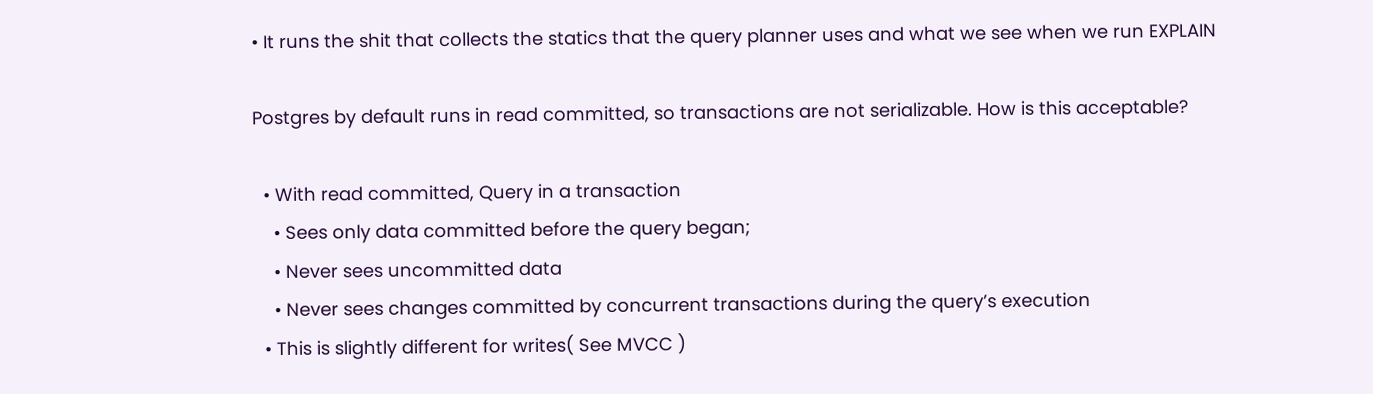• It runs the shit that collects the statics that the query planner uses and what we see when we run EXPLAIN

Postgres by default runs in read committed, so transactions are not serializable. How is this acceptable?

  • With read committed, Query in a transaction
    • Sees only data committed before the query began;
    • Never sees uncommitted data
    • Never sees changes committed by concurrent transactions during the query’s execution
  • This is slightly different for writes( See MVCC )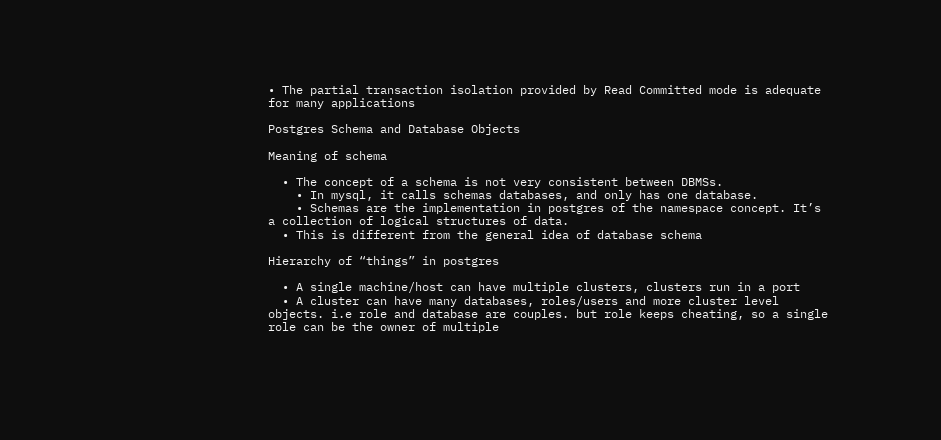• The partial transaction isolation provided by Read Committed mode is adequate for many applications

Postgres Schema and Database Objects

Meaning of schema

  • The concept of a schema is not very consistent between DBMSs.
    • In mysql, it calls schemas databases, and only has one database.
    • Schemas are the implementation in postgres of the namespace concept. It’s a collection of logical structures of data.
  • This is different from the general idea of database schema

Hierarchy of “things” in postgres

  • A single machine/host can have multiple clusters, clusters run in a port
  • A cluster can have many databases, roles/users and more cluster level objects. i.e role and database are couples. but role keeps cheating, so a single role can be the owner of multiple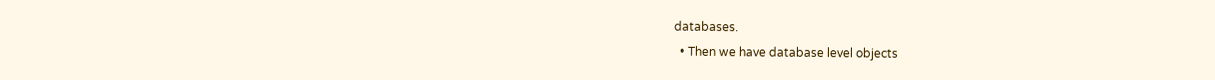databases.
  • Then we have database level objects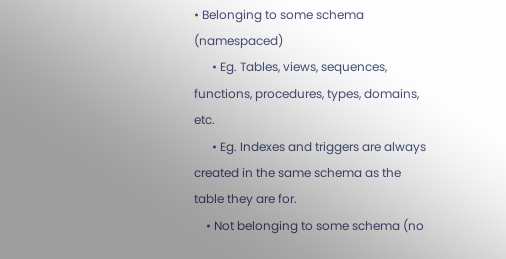• Belonging to some schema (namespaced)
      • Eg. Tables, views, sequences, functions, procedures, types, domains, etc.
      • Eg. Indexes and triggers are always created in the same schema as the table they are for.
    • Not belonging to some schema (no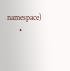namespace)
      •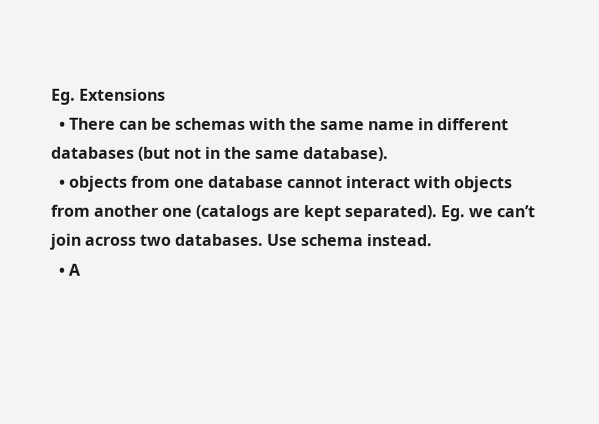Eg. Extensions
  • There can be schemas with the same name in different databases (but not in the same database).
  • objects from one database cannot interact with objects from another one (catalogs are kept separated). Eg. we can’t join across two databases. Use schema instead.
  • A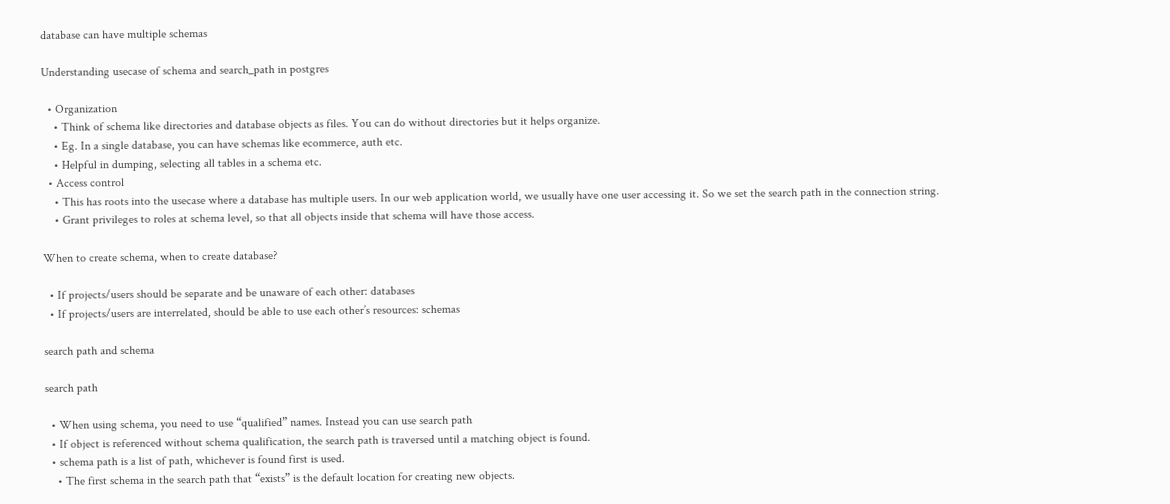database can have multiple schemas

Understanding usecase of schema and search_path in postgres

  • Organization
    • Think of schema like directories and database objects as files. You can do without directories but it helps organize.
    • Eg. In a single database, you can have schemas like ecommerce, auth etc.
    • Helpful in dumping, selecting all tables in a schema etc.
  • Access control
    • This has roots into the usecase where a database has multiple users. In our web application world, we usually have one user accessing it. So we set the search path in the connection string.
    • Grant privileges to roles at schema level, so that all objects inside that schema will have those access.

When to create schema, when to create database?

  • If projects/users should be separate and be unaware of each other: databases
  • If projects/users are interrelated, should be able to use each other’s resources: schemas

search path and schema

search path

  • When using schema, you need to use “qualified” names. Instead you can use search path
  • If object is referenced without schema qualification, the search path is traversed until a matching object is found.
  • schema path is a list of path, whichever is found first is used.
    • The first schema in the search path that “exists” is the default location for creating new objects.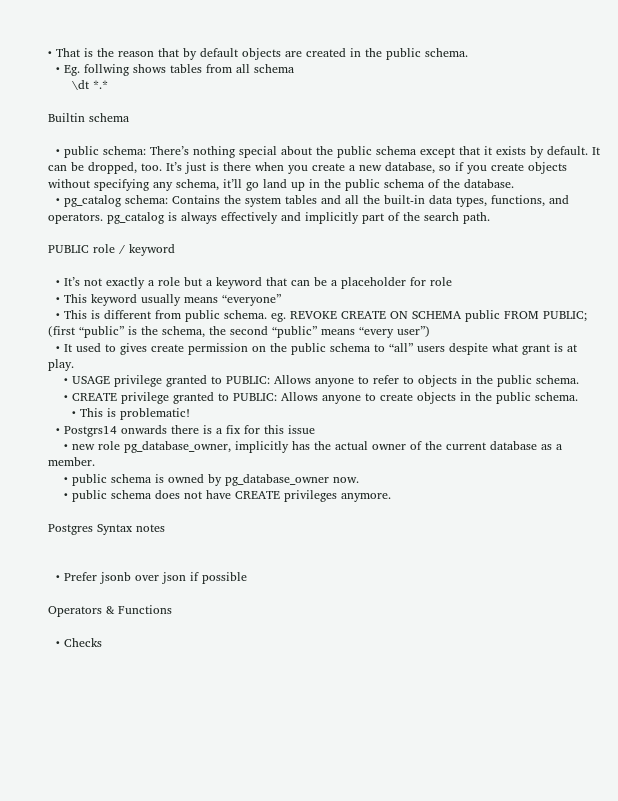• That is the reason that by default objects are created in the public schema.
  • Eg. follwing shows tables from all schema
      \dt *.*

Builtin schema

  • public schema: There’s nothing special about the public schema except that it exists by default. It can be dropped, too. It’s just is there when you create a new database, so if you create objects without specifying any schema, it’ll go land up in the public schema of the database.
  • pg_catalog schema: Contains the system tables and all the built-in data types, functions, and operators. pg_catalog is always effectively and implicitly part of the search path.

PUBLIC role / keyword

  • It’s not exactly a role but a keyword that can be a placeholder for role
  • This keyword usually means “everyone”
  • This is different from public schema. eg. REVOKE CREATE ON SCHEMA public FROM PUBLIC; (first “public” is the schema, the second “public” means “every user”)
  • It used to gives create permission on the public schema to “all” users despite what grant is at play.
    • USAGE privilege granted to PUBLIC: Allows anyone to refer to objects in the public schema.
    • CREATE privilege granted to PUBLIC: Allows anyone to create objects in the public schema.
      • This is problematic!
  • Postgrs14 onwards there is a fix for this issue
    • new role pg_database_owner, implicitly has the actual owner of the current database as a member.
    • public schema is owned by pg_database_owner now.
    • public schema does not have CREATE privileges anymore.

Postgres Syntax notes


  • Prefer jsonb over json if possible

Operators & Functions

  • Checks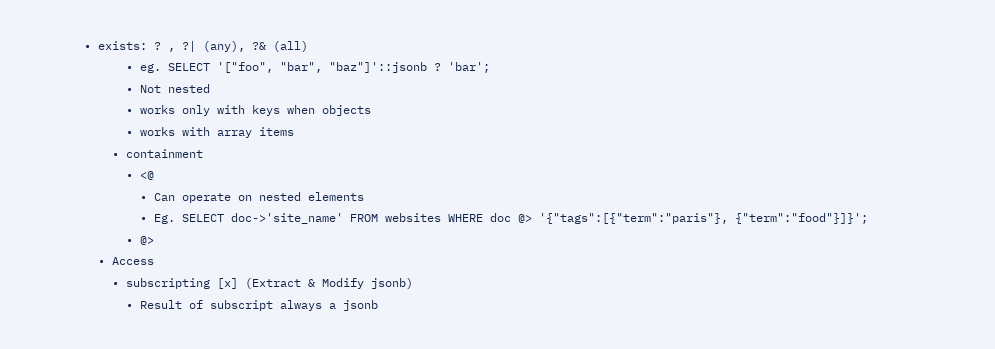• exists: ? , ?| (any), ?& (all)
      • eg. SELECT '["foo", "bar", "baz"]'::jsonb ? 'bar';
      • Not nested
      • works only with keys when objects
      • works with array items
    • containment
      • <@
        • Can operate on nested elements
        • Eg. SELECT doc->'site_name' FROM websites WHERE doc @> '{"tags":[{"term":"paris"}, {"term":"food"}]}';
      • @>
  • Access
    • subscripting [x] (Extract & Modify jsonb)
      • Result of subscript always a jsonb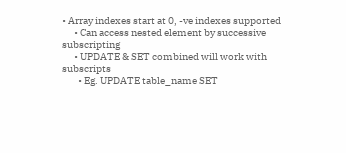• Array indexes start at 0, -ve indexes supported
      • Can access nested element by successive subscripting
      • UPDATE & SET combined will work with subscripts
        • Eg. UPDATE table_name SET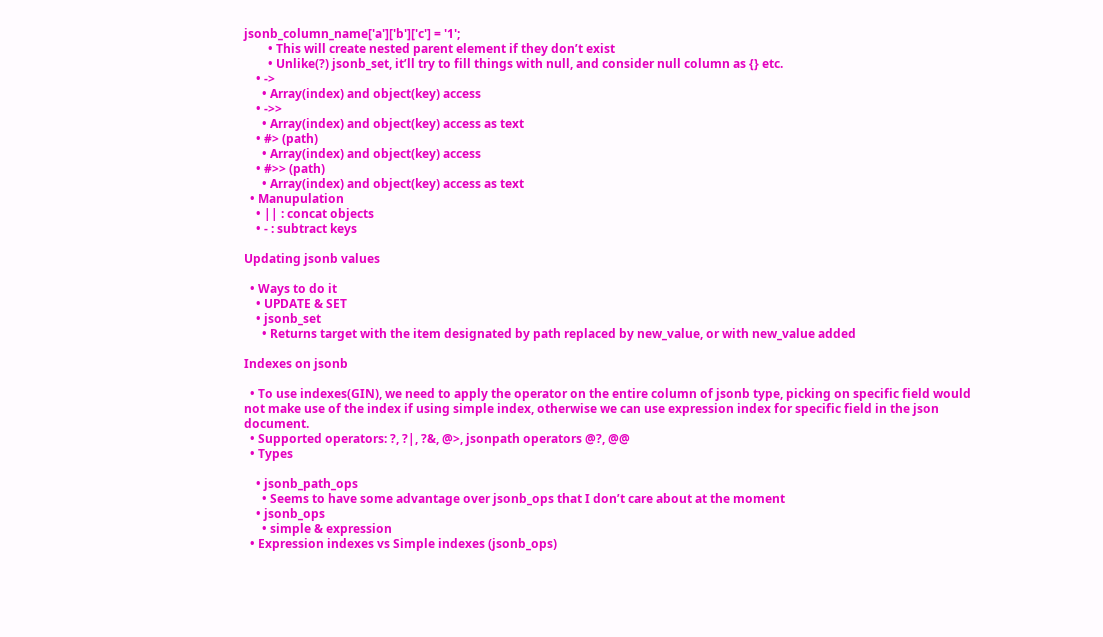jsonb_column_name['a']['b']['c'] = '1';
        • This will create nested parent element if they don’t exist
        • Unlike(?) jsonb_set, it’ll try to fill things with null, and consider null column as {} etc.
    • ->
      • Array(index) and object(key) access
    • ->>
      • Array(index) and object(key) access as text
    • #> (path)
      • Array(index) and object(key) access
    • #>> (path)
      • Array(index) and object(key) access as text
  • Manupulation
    • || : concat objects
    • - : subtract keys

Updating jsonb values

  • Ways to do it
    • UPDATE & SET
    • jsonb_set
      • Returns target with the item designated by path replaced by new_value, or with new_value added

Indexes on jsonb

  • To use indexes(GIN), we need to apply the operator on the entire column of jsonb type, picking on specific field would not make use of the index if using simple index, otherwise we can use expression index for specific field in the json document.
  • Supported operators: ?, ?|, ?&, @>, jsonpath operators @?, @@
  • Types

    • jsonb_path_ops
      • Seems to have some advantage over jsonb_ops that I don’t care about at the moment
    • jsonb_ops
      • simple & expression
  • Expression indexes vs Simple indexes (jsonb_ops)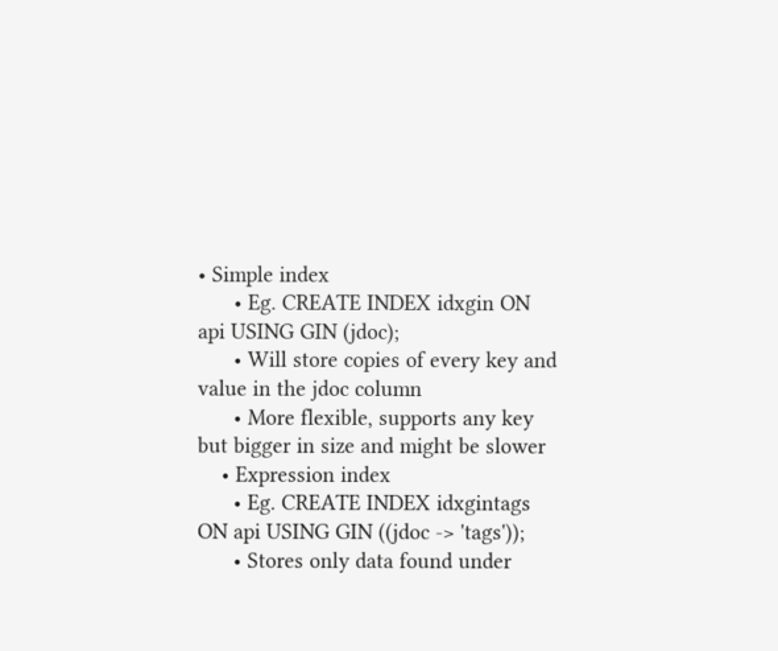• Simple index
      • Eg. CREATE INDEX idxgin ON api USING GIN (jdoc);
      • Will store copies of every key and value in the jdoc column
      • More flexible, supports any key but bigger in size and might be slower
    • Expression index
      • Eg. CREATE INDEX idxgintags ON api USING GIN ((jdoc -> 'tags'));
      • Stores only data found under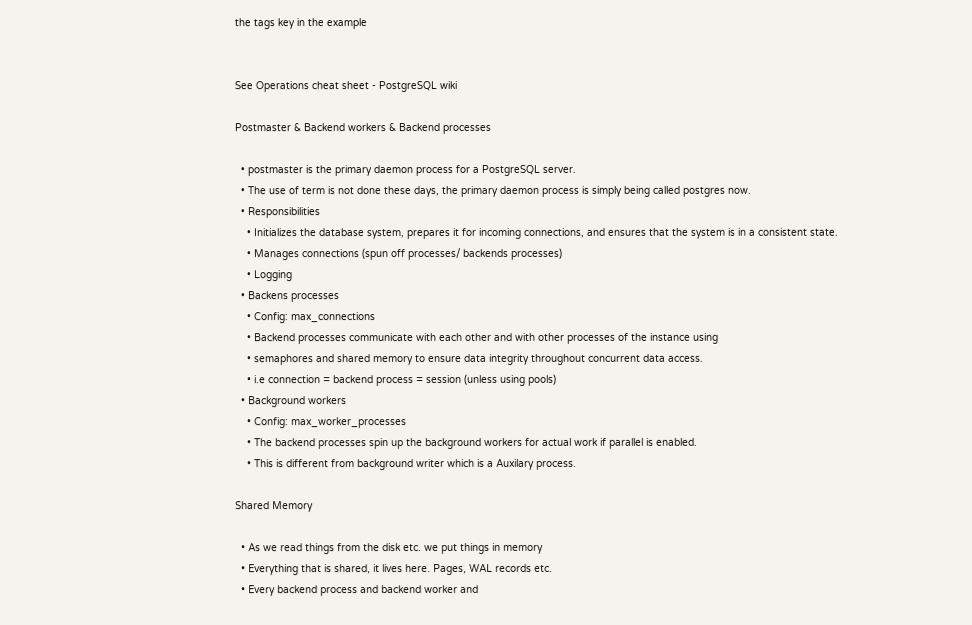the tags key in the example


See Operations cheat sheet - PostgreSQL wiki

Postmaster & Backend workers & Backend processes

  • postmaster is the primary daemon process for a PostgreSQL server.
  • The use of term is not done these days, the primary daemon process is simply being called postgres now.
  • Responsibilities
    • Initializes the database system, prepares it for incoming connections, and ensures that the system is in a consistent state.
    • Manages connections (spun off processes/ backends processes)
    • Logging
  • Backens processes
    • Config: max_connections
    • Backend processes communicate with each other and with other processes of the instance using
    • semaphores and shared memory to ensure data integrity throughout concurrent data access.
    • i.e connection = backend process = session (unless using pools)
  • Background workers
    • Config: max_worker_processes
    • The backend processes spin up the background workers for actual work if parallel is enabled.
    • This is different from background writer which is a Auxilary process.

Shared Memory

  • As we read things from the disk etc. we put things in memory
  • Everything that is shared, it lives here. Pages, WAL records etc.
  • Every backend process and backend worker and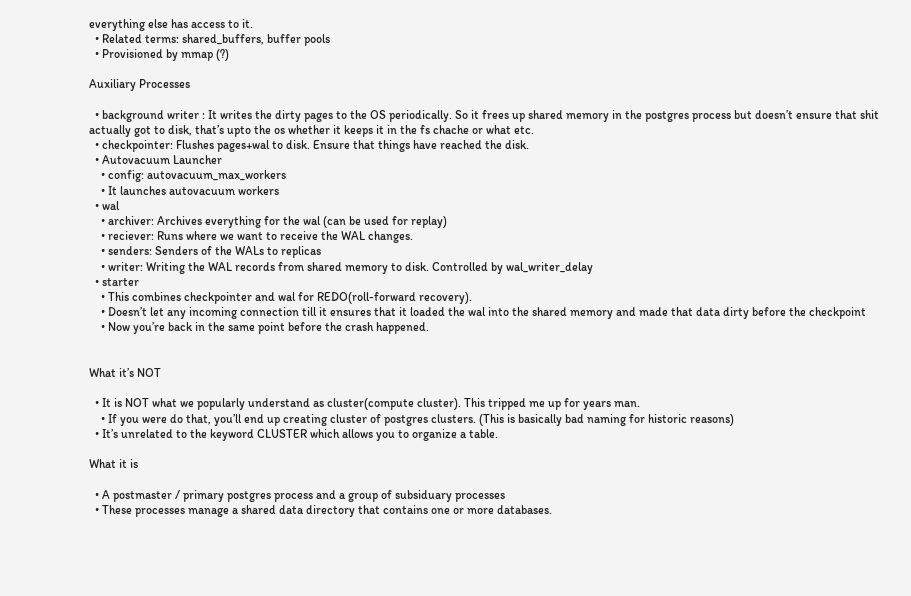everything else has access to it.
  • Related terms: shared_buffers, buffer pools
  • Provisioned by mmap (?)

Auxiliary Processes

  • background writer : It writes the dirty pages to the OS periodically. So it frees up shared memory in the postgres process but doesn’t ensure that shit actually got to disk, that’s upto the os whether it keeps it in the fs chache or what etc.
  • checkpointer: Flushes pages+wal to disk. Ensure that things have reached the disk.
  • Autovacuum Launcher
    • config: autovacuum_max_workers
    • It launches autovacuum workers
  • wal
    • archiver: Archives everything for the wal (can be used for replay)
    • reciever: Runs where we want to receive the WAL changes.
    • senders: Senders of the WALs to replicas
    • writer: Writing the WAL records from shared memory to disk. Controlled by wal_writer_delay
  • starter
    • This combines checkpointer and wal for REDO(roll-forward recovery).
    • Doesn’t let any incoming connection till it ensures that it loaded the wal into the shared memory and made that data dirty before the checkpoint
    • Now you’re back in the same point before the crash happened.


What it’s NOT

  • It is NOT what we popularly understand as cluster(compute cluster). This tripped me up for years man.
    • If you were do that, you’ll end up creating cluster of postgres clusters. (This is basically bad naming for historic reasons)
  • It’s unrelated to the keyword CLUSTER which allows you to organize a table.

What it is

  • A postmaster / primary postgres process and a group of subsiduary processes
  • These processes manage a shared data directory that contains one or more databases.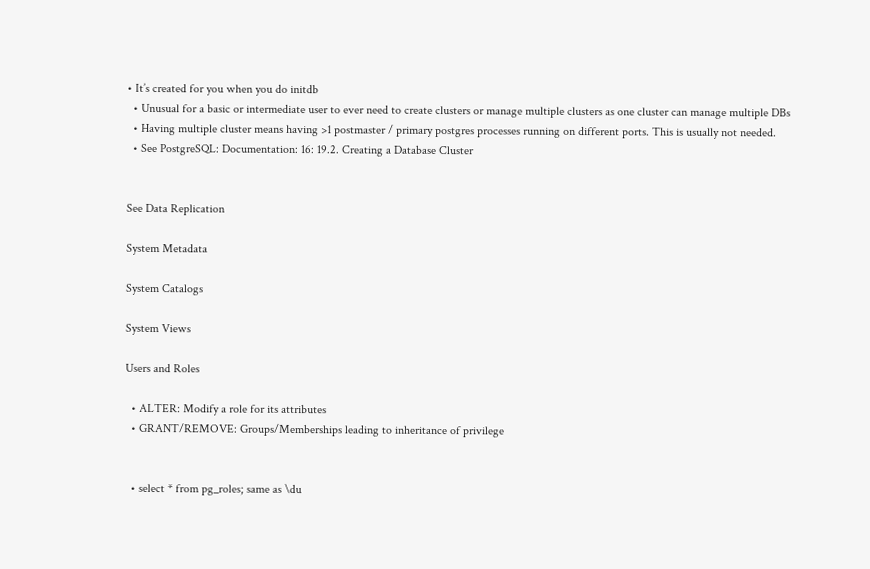• It’s created for you when you do initdb
  • Unusual for a basic or intermediate user to ever need to create clusters or manage multiple clusters as one cluster can manage multiple DBs
  • Having multiple cluster means having >1 postmaster / primary postgres processes running on different ports. This is usually not needed.
  • See PostgreSQL: Documentation: 16: 19.2. Creating a Database Cluster


See Data Replication

System Metadata

System Catalogs

System Views

Users and Roles

  • ALTER: Modify a role for its attributes
  • GRANT/REMOVE: Groups/Memberships leading to inheritance of privilege


  • select * from pg_roles; same as \du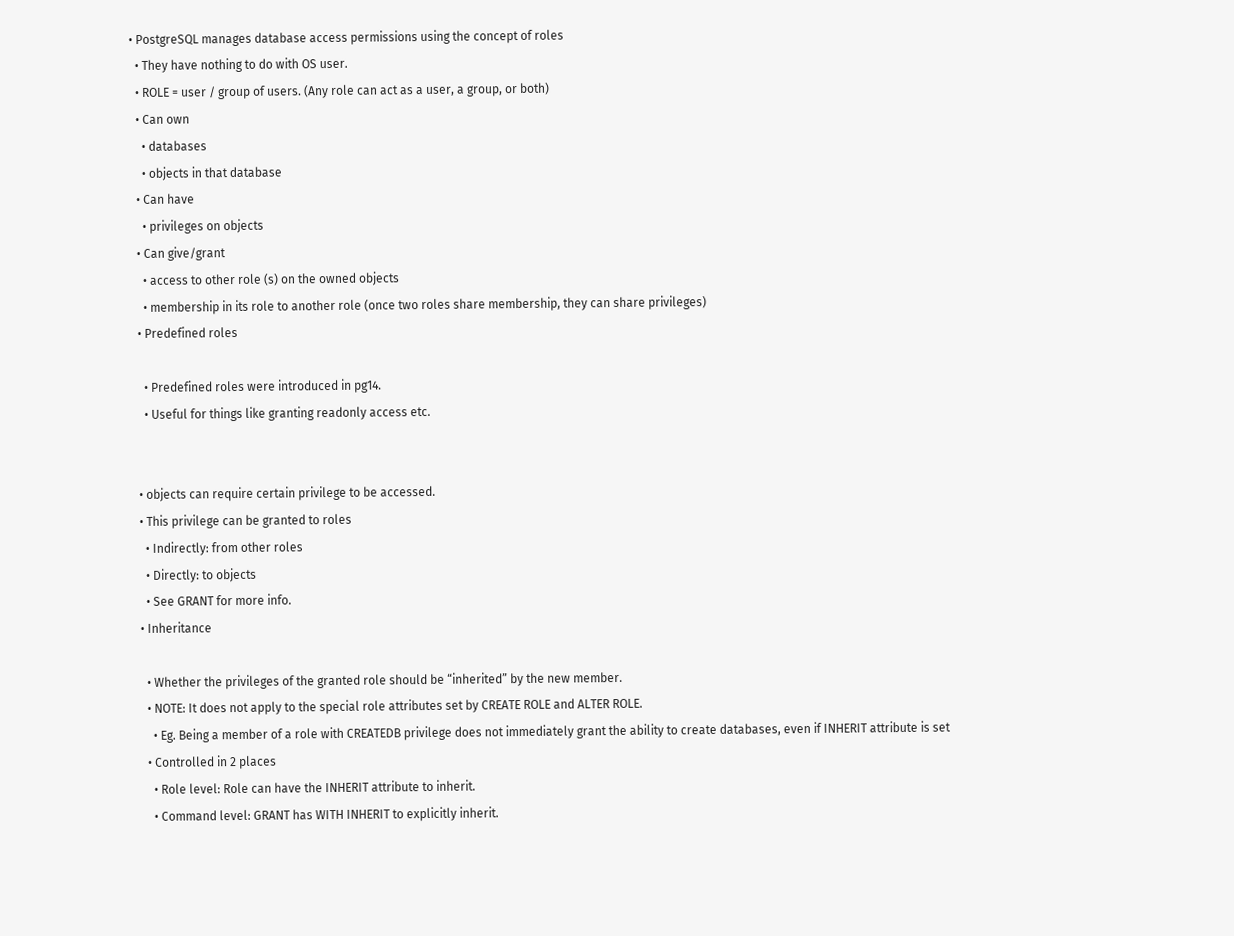• PostgreSQL manages database access permissions using the concept of roles
  • They have nothing to do with OS user.
  • ROLE = user / group of users. (Any role can act as a user, a group, or both)
  • Can own
    • databases
    • objects in that database
  • Can have
    • privileges on objects
  • Can give/grant
    • access to other role (s) on the owned objects
    • membership in its role to another role (once two roles share membership, they can share privileges)
  • Predefined roles

    • Predefined roles were introduced in pg14.
    • Useful for things like granting readonly access etc.


  • objects can require certain privilege to be accessed.
  • This privilege can be granted to roles
    • Indirectly: from other roles
    • Directly: to objects
    • See GRANT for more info.
  • Inheritance

    • Whether the privileges of the granted role should be “inherited” by the new member.
    • NOTE: It does not apply to the special role attributes set by CREATE ROLE and ALTER ROLE.
      • Eg. Being a member of a role with CREATEDB privilege does not immediately grant the ability to create databases, even if INHERIT attribute is set
    • Controlled in 2 places
      • Role level: Role can have the INHERIT attribute to inherit.
      • Command level: GRANT has WITH INHERIT to explicitly inherit.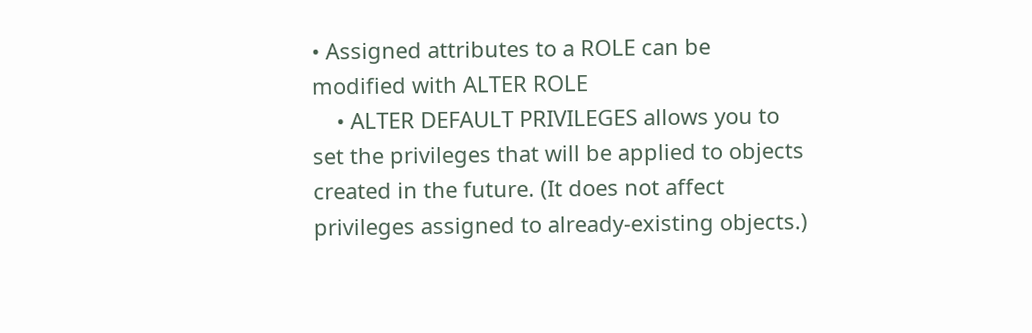• Assigned attributes to a ROLE can be modified with ALTER ROLE
    • ALTER DEFAULT PRIVILEGES allows you to set the privileges that will be applied to objects created in the future. (It does not affect privileges assigned to already-existing objects.)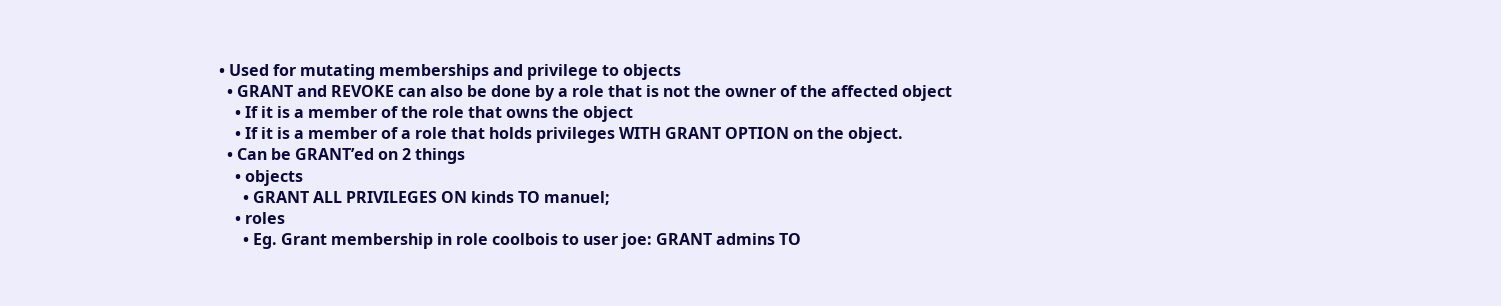• Used for mutating memberships and privilege to objects
  • GRANT and REVOKE can also be done by a role that is not the owner of the affected object
    • If it is a member of the role that owns the object
    • If it is a member of a role that holds privileges WITH GRANT OPTION on the object.
  • Can be GRANT’ed on 2 things
    • objects
      • GRANT ALL PRIVILEGES ON kinds TO manuel;
    • roles
      • Eg. Grant membership in role coolbois to user joe: GRANT admins TO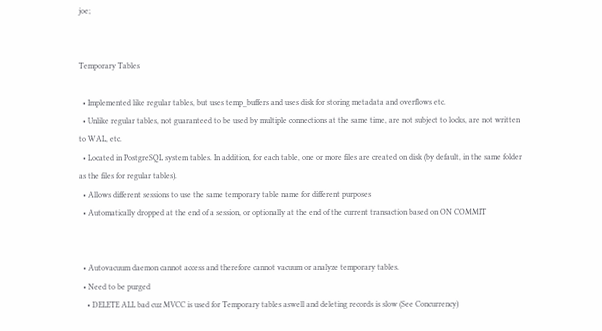joe;


Temporary Tables

  • Implemented like regular tables, but uses temp_buffers and uses disk for storing metadata and overflows etc.
  • Unlike regular tables, not guaranteed to be used by multiple connections at the same time, are not subject to locks, are not written to WAL, etc.
  • Located in PostgreSQL system tables. In addition, for each table, one or more files are created on disk (by default, in the same folder as the files for regular tables).
  • Allows different sessions to use the same temporary table name for different purposes
  • Automatically dropped at the end of a session, or optionally at the end of the current transaction based on ON COMMIT


  • Autovacuum daemon cannot access and therefore cannot vacuum or analyze temporary tables.
  • Need to be purged
    • DELETE ALL bad cuz MVCC is used for Temporary tables aswell and deleting records is slow (See Concurrency)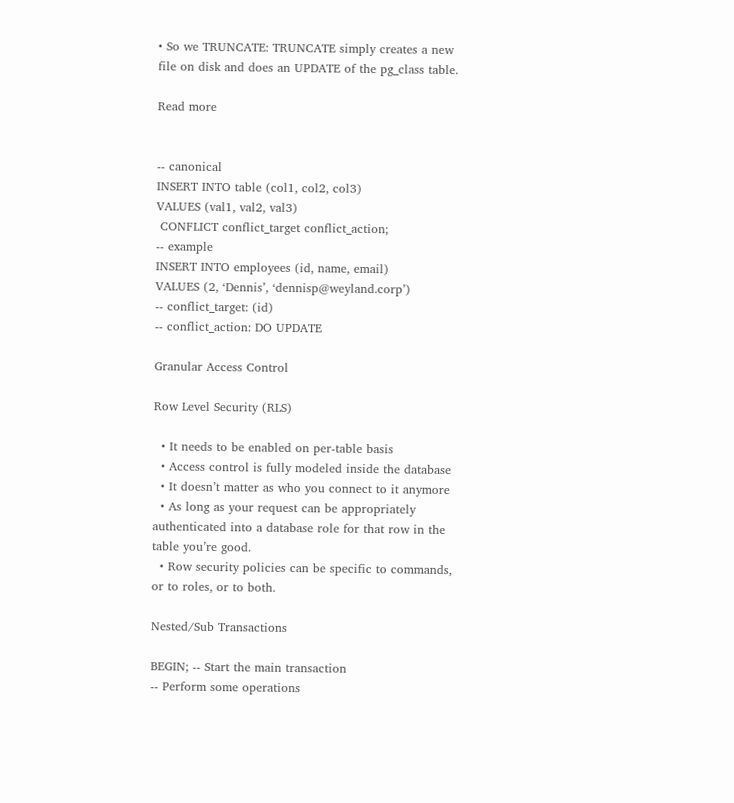• So we TRUNCATE: TRUNCATE simply creates a new file on disk and does an UPDATE of the pg_class table.

Read more


-- canonical
INSERT INTO table (col1, col2, col3)
VALUES (val1, val2, val3)
 CONFLICT conflict_target conflict_action;
-- example
INSERT INTO employees (id, name, email)
VALUES (2, ‘Dennis’, ‘dennisp@weyland.corp’)
-- conflict_target: (id)
-- conflict_action: DO UPDATE

Granular Access Control

Row Level Security (RLS)

  • It needs to be enabled on per-table basis
  • Access control is fully modeled inside the database
  • It doesn’t matter as who you connect to it anymore
  • As long as your request can be appropriately authenticated into a database role for that row in the table you’re good.
  • Row security policies can be specific to commands, or to roles, or to both.

Nested/Sub Transactions

BEGIN; -- Start the main transaction
-- Perform some operations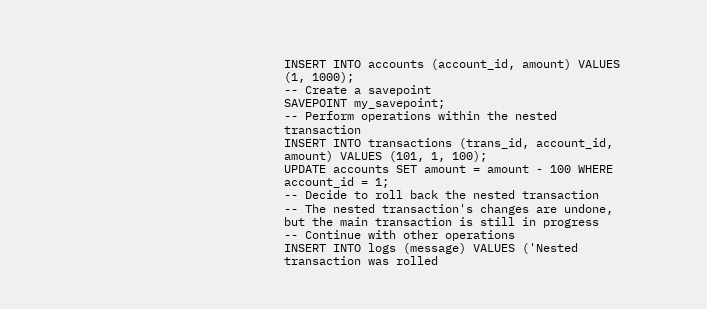INSERT INTO accounts (account_id, amount) VALUES (1, 1000);
-- Create a savepoint
SAVEPOINT my_savepoint;
-- Perform operations within the nested transaction
INSERT INTO transactions (trans_id, account_id, amount) VALUES (101, 1, 100);
UPDATE accounts SET amount = amount - 100 WHERE account_id = 1;
-- Decide to roll back the nested transaction
-- The nested transaction's changes are undone, but the main transaction is still in progress
-- Continue with other operations
INSERT INTO logs (message) VALUES ('Nested transaction was rolled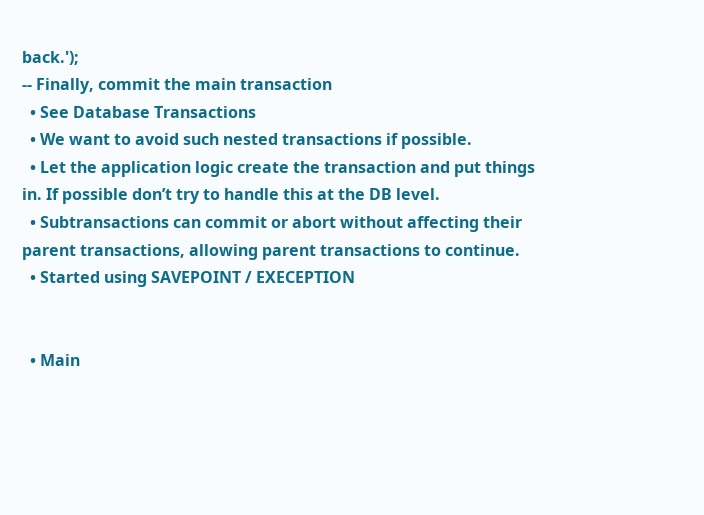back.');
-- Finally, commit the main transaction
  • See Database Transactions
  • We want to avoid such nested transactions if possible.
  • Let the application logic create the transaction and put things in. If possible don’t try to handle this at the DB level.
  • Subtransactions can commit or abort without affecting their parent transactions, allowing parent transactions to continue.
  • Started using SAVEPOINT / EXECEPTION


  • Main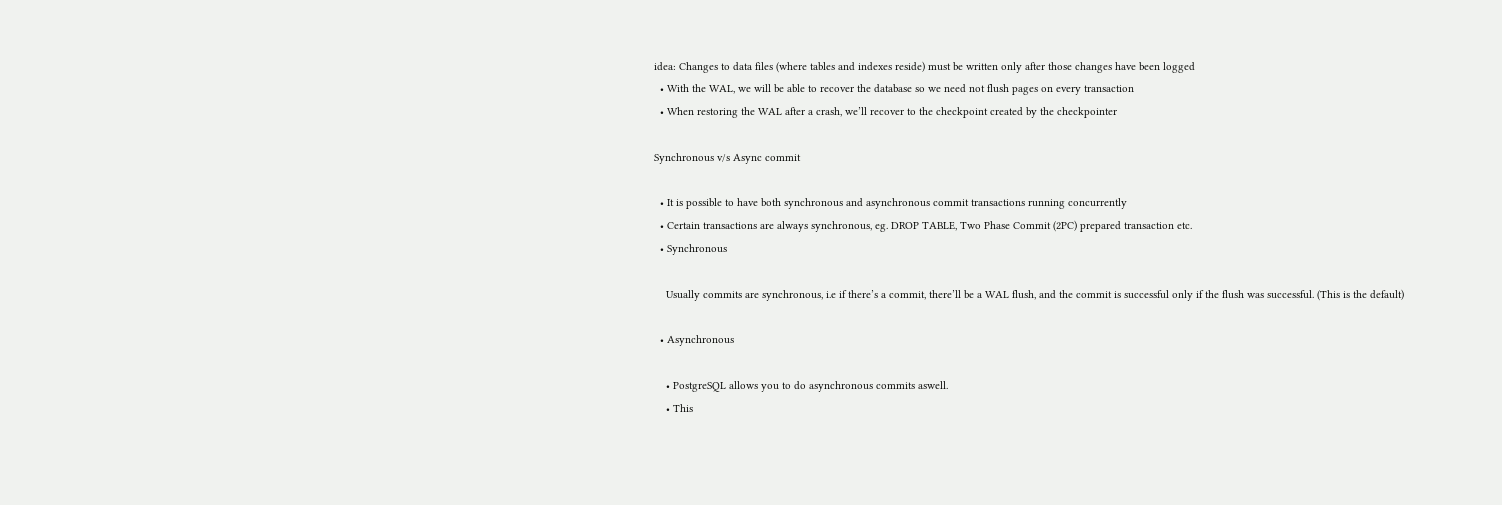idea: Changes to data files (where tables and indexes reside) must be written only after those changes have been logged
  • With the WAL, we will be able to recover the database so we need not flush pages on every transaction
  • When restoring the WAL after a crash, we’ll recover to the checkpoint created by the checkpointer

Synchronous v/s Async commit

  • It is possible to have both synchronous and asynchronous commit transactions running concurrently
  • Certain transactions are always synchronous, eg. DROP TABLE, Two Phase Commit (2PC) prepared transaction etc.
  • Synchronous

    Usually commits are synchronous, i.e if there’s a commit, there’ll be a WAL flush, and the commit is successful only if the flush was successful. (This is the default)

  • Asynchronous

    • PostgreSQL allows you to do asynchronous commits aswell.
    • This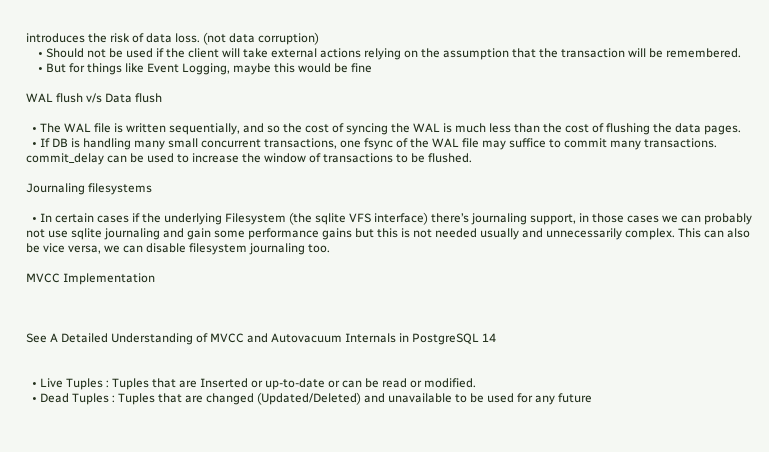introduces the risk of data loss. (not data corruption)
    • Should not be used if the client will take external actions relying on the assumption that the transaction will be remembered.
    • But for things like Event Logging, maybe this would be fine

WAL flush v/s Data flush

  • The WAL file is written sequentially, and so the cost of syncing the WAL is much less than the cost of flushing the data pages.
  • If DB is handling many small concurrent transactions, one fsync of the WAL file may suffice to commit many transactions. commit_delay can be used to increase the window of transactions to be flushed.

Journaling filesystems

  • In certain cases if the underlying Filesystem (the sqlite VFS interface) there’s journaling support, in those cases we can probably not use sqlite journaling and gain some performance gains but this is not needed usually and unnecessarily complex. This can also be vice versa, we can disable filesystem journaling too.

MVCC Implementation



See A Detailed Understanding of MVCC and Autovacuum Internals in PostgreSQL 14


  • Live Tuples : Tuples that are Inserted or up-to-date or can be read or modified.
  • Dead Tuples : Tuples that are changed (Updated/Deleted) and unavailable to be used for any future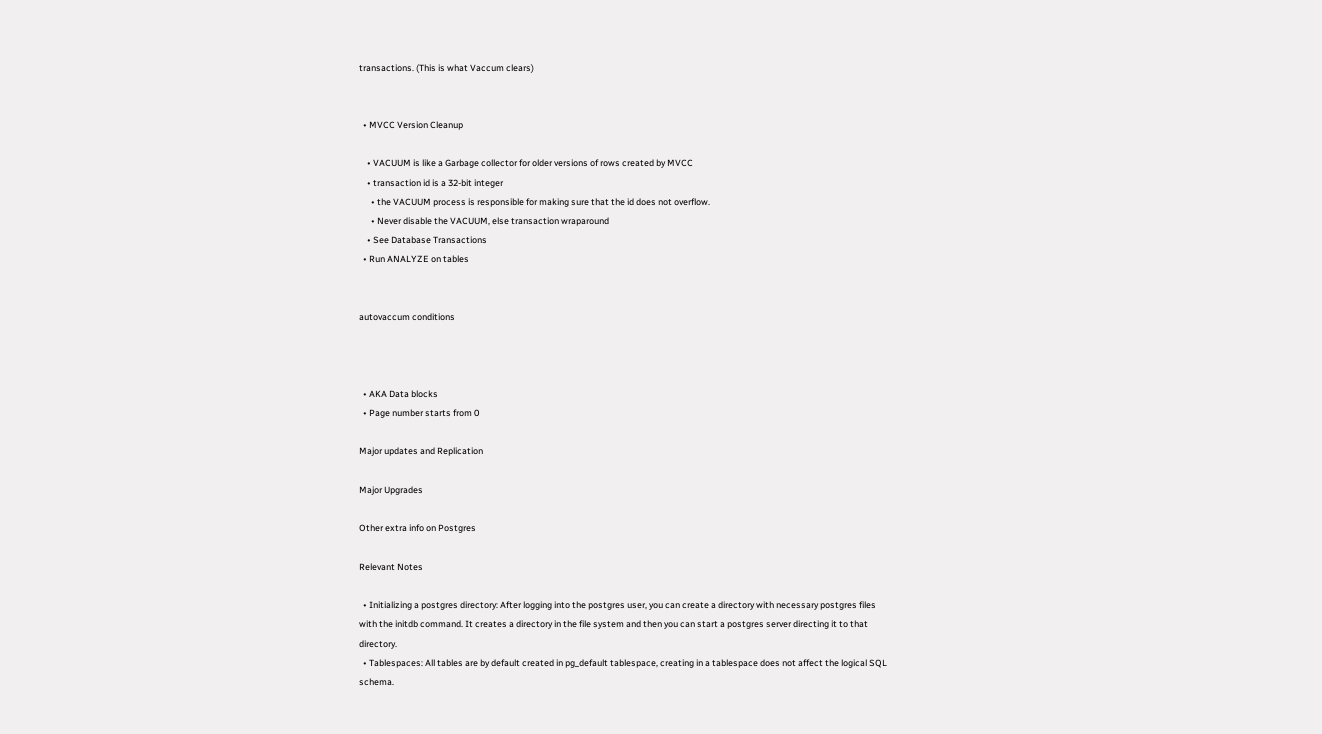transactions. (This is what Vaccum clears)


  • MVCC Version Cleanup

    • VACUUM is like a Garbage collector for older versions of rows created by MVCC
    • transaction id is a 32-bit integer
      • the VACUUM process is responsible for making sure that the id does not overflow.
      • Never disable the VACUUM, else transaction wraparound
    • See Database Transactions
  • Run ANALYZE on tables


autovaccum conditions



  • AKA Data blocks
  • Page number starts from 0

Major updates and Replication

Major Upgrades

Other extra info on Postgres

Relevant Notes

  • Initializing a postgres directory: After logging into the postgres user, you can create a directory with necessary postgres files with the initdb command. It creates a directory in the file system and then you can start a postgres server directing it to that directory.
  • Tablespaces: All tables are by default created in pg_default tablespace, creating in a tablespace does not affect the logical SQL schema.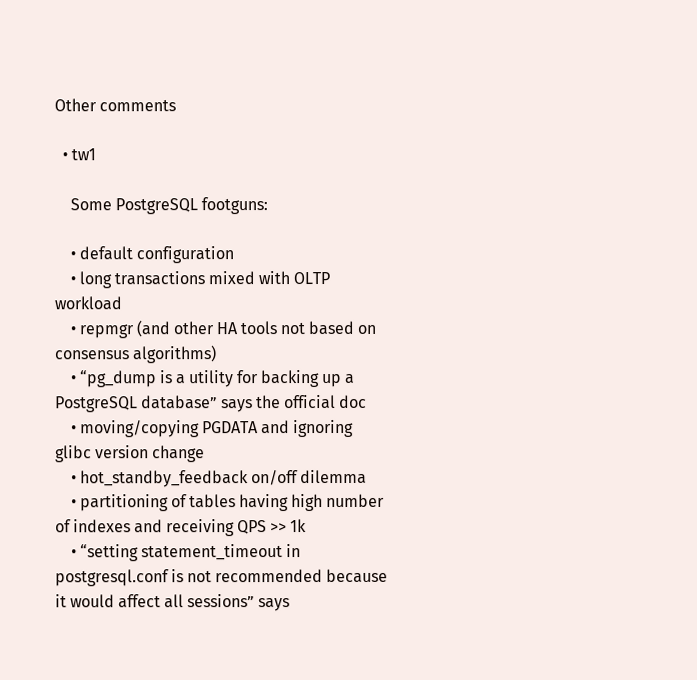Other comments

  • tw1

    Some PostgreSQL footguns:

    • default configuration
    • long transactions mixed with OLTP workload
    • repmgr (and other HA tools not based on consensus algorithms)
    • “pg_dump is a utility for backing up a PostgreSQL database” says the official doc
    • moving/copying PGDATA and ignoring glibc version change
    • hot_standby_feedback on/off dilemma
    • partitioning of tables having high number of indexes and receiving QPS >> 1k
    • “setting statement_timeout in postgresql.conf is not recommended because it would affect all sessions” says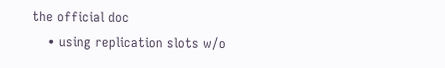the official doc
    • using replication slots w/o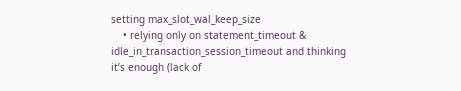setting max_slot_wal_keep_size
    • relying only on statement_timeout & idle_in_transaction_session_timeout and thinking it’s enough (lack of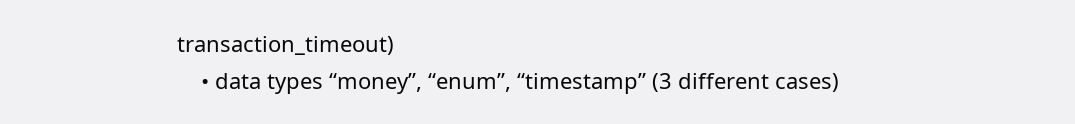transaction_timeout)
    • data types “money”, “enum”, “timestamp” (3 different cases)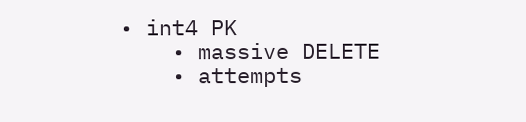• int4 PK
    • massive DELETE
    • attempts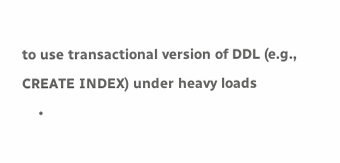to use transactional version of DDL (e.g., CREATE INDEX) under heavy loads
    •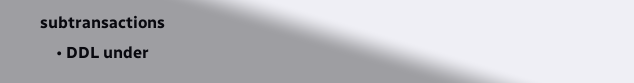subtransactions
    • DDL under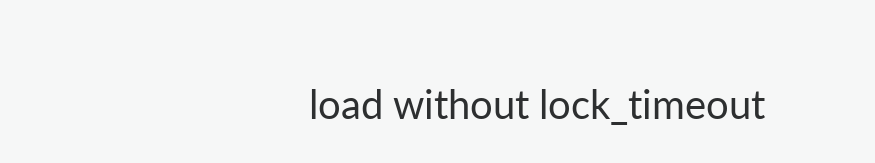load without lock_timeout